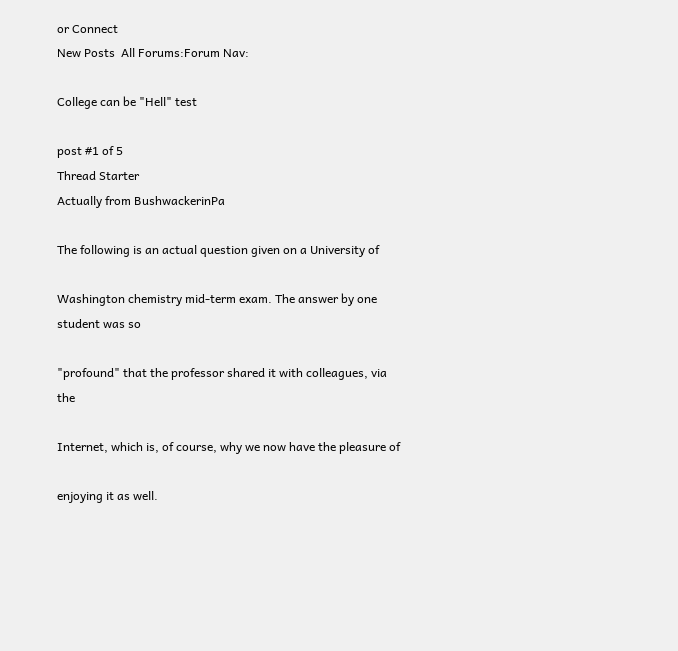or Connect
New Posts  All Forums:Forum Nav:

College can be "Hell" test

post #1 of 5
Thread Starter
Actually from BushwackerinPa

The following is an actual question given on a University of

Washington chemistry mid-term exam. The answer by one student was so

"profound" that the professor shared it with colleagues, via the

Internet, which is, of course, why we now have the pleasure of

enjoying it as well.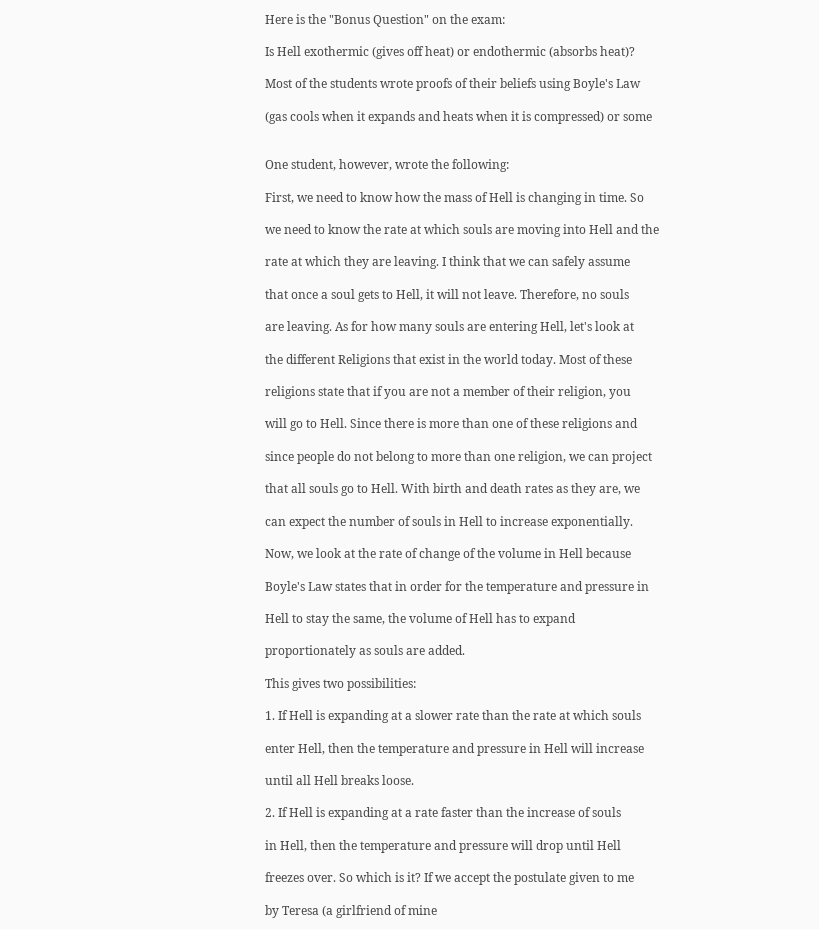Here is the "Bonus Question" on the exam:

Is Hell exothermic (gives off heat) or endothermic (absorbs heat)?

Most of the students wrote proofs of their beliefs using Boyle's Law

(gas cools when it expands and heats when it is compressed) or some


One student, however, wrote the following:

First, we need to know how the mass of Hell is changing in time. So

we need to know the rate at which souls are moving into Hell and the

rate at which they are leaving. I think that we can safely assume

that once a soul gets to Hell, it will not leave. Therefore, no souls

are leaving. As for how many souls are entering Hell, let's look at

the different Religions that exist in the world today. Most of these

religions state that if you are not a member of their religion, you

will go to Hell. Since there is more than one of these religions and

since people do not belong to more than one religion, we can project

that all souls go to Hell. With birth and death rates as they are, we

can expect the number of souls in Hell to increase exponentially.

Now, we look at the rate of change of the volume in Hell because

Boyle's Law states that in order for the temperature and pressure in

Hell to stay the same, the volume of Hell has to expand

proportionately as souls are added.

This gives two possibilities:

1. If Hell is expanding at a slower rate than the rate at which souls

enter Hell, then the temperature and pressure in Hell will increase

until all Hell breaks loose.

2. If Hell is expanding at a rate faster than the increase of souls

in Hell, then the temperature and pressure will drop until Hell

freezes over. So which is it? If we accept the postulate given to me

by Teresa (a girlfriend of mine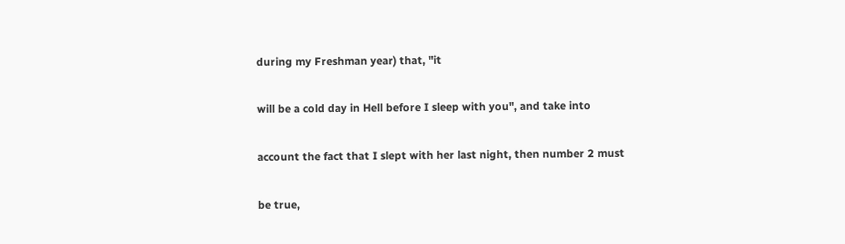during my Freshman year) that, "it

will be a cold day in Hell before I sleep with you", and take into

account the fact that I slept with her last night, then number 2 must

be true,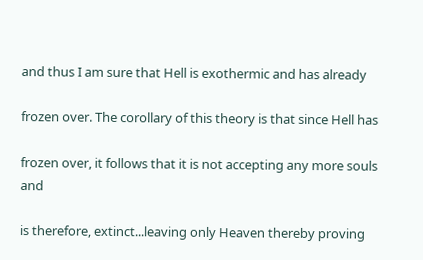and thus I am sure that Hell is exothermic and has already

frozen over. The corollary of this theory is that since Hell has

frozen over, it follows that it is not accepting any more souls and

is therefore, extinct...leaving only Heaven thereby proving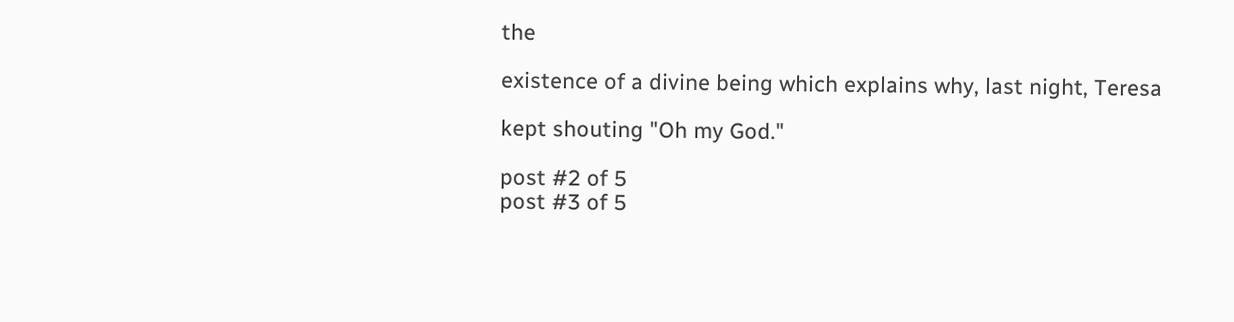the

existence of a divine being which explains why, last night, Teresa

kept shouting "Oh my God."

post #2 of 5
post #3 of 5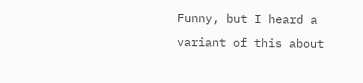Funny, but I heard a variant of this about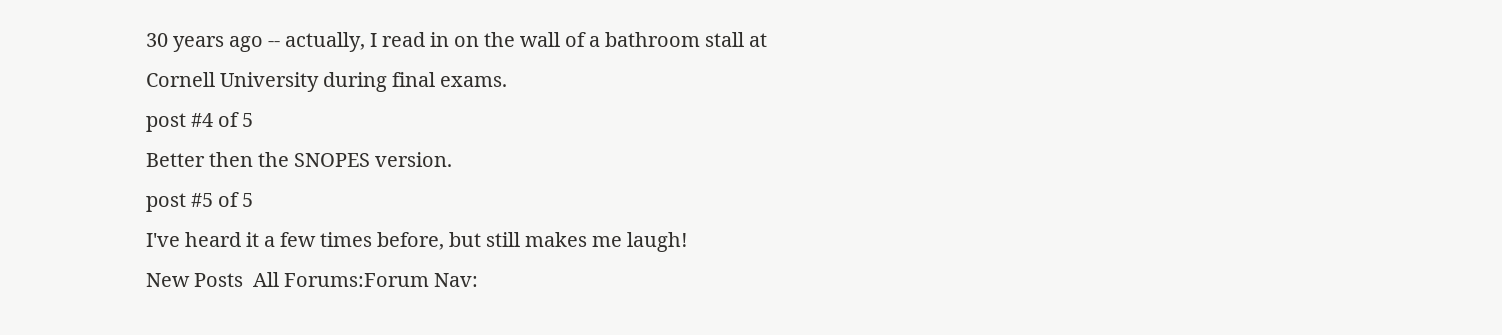30 years ago -- actually, I read in on the wall of a bathroom stall at Cornell University during final exams.
post #4 of 5
Better then the SNOPES version.
post #5 of 5
I've heard it a few times before, but still makes me laugh!
New Posts  All Forums:Forum Nav: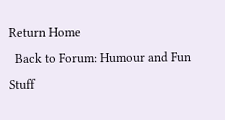Return Home
  Back to Forum: Humour and Fun Stuff